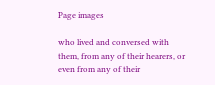Page images

who lived and conversed with them, from any of their hearers, or even from any of their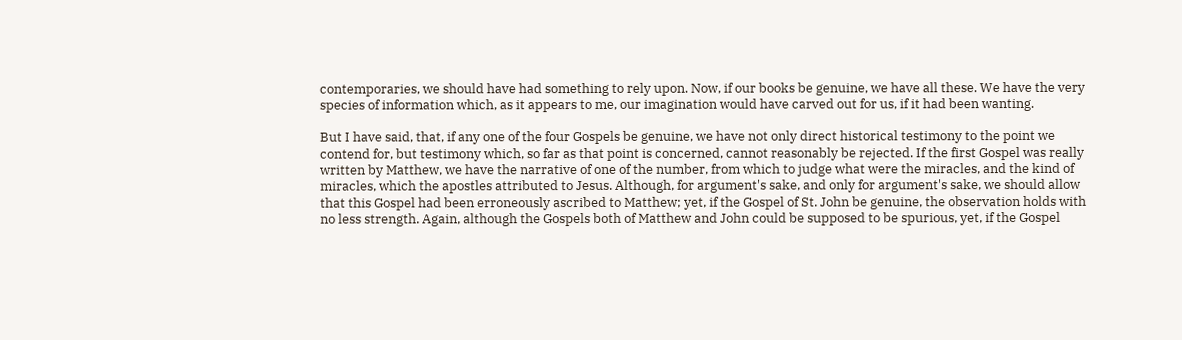contemporaries, we should have had something to rely upon. Now, if our books be genuine, we have all these. We have the very species of information which, as it appears to me, our imagination would have carved out for us, if it had been wanting.

But I have said, that, if any one of the four Gospels be genuine, we have not only direct historical testimony to the point we contend for, but testimony which, so far as that point is concerned, cannot reasonably be rejected. If the first Gospel was really written by Matthew, we have the narrative of one of the number, from which to judge what were the miracles, and the kind of miracles, which the apostles attributed to Jesus. Although, for argument's sake, and only for argument's sake, we should allow that this Gospel had been erroneously ascribed to Matthew; yet, if the Gospel of St. John be genuine, the observation holds with no less strength. Again, although the Gospels both of Matthew and John could be supposed to be spurious, yet, if the Gospel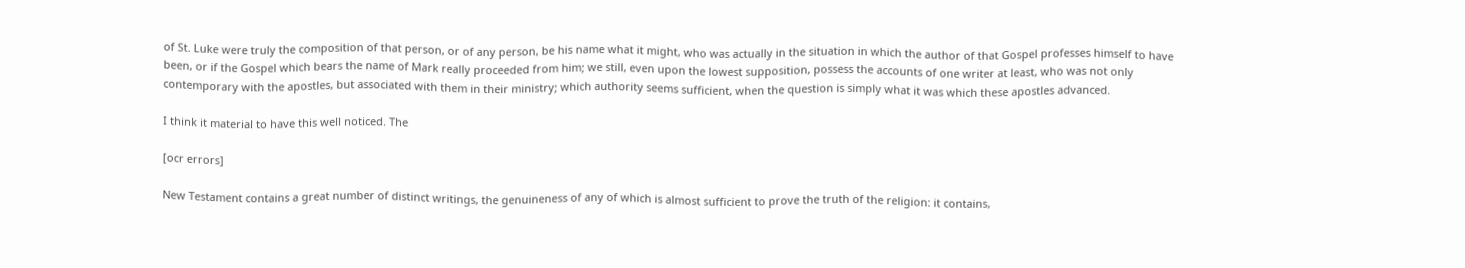of St. Luke were truly the composition of that person, or of any person, be his name what it might, who was actually in the situation in which the author of that Gospel professes himself to have been, or if the Gospel which bears the name of Mark really proceeded from him; we still, even upon the lowest supposition, possess the accounts of one writer at least, who was not only contemporary with the apostles, but associated with them in their ministry; which authority seems sufficient, when the question is simply what it was which these apostles advanced.

I think it material to have this well noticed. The

[ocr errors]

New Testament contains a great number of distinct writings, the genuineness of any of which is almost sufficient to prove the truth of the religion: it contains,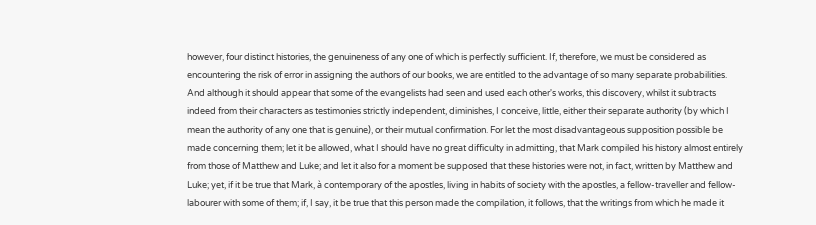however, four distinct histories, the genuineness of any one of which is perfectly sufficient. If, therefore, we must be considered as encountering the risk of error in assigning the authors of our books, we are entitled to the advantage of so many separate probabilities. And although it should appear that some of the evangelists had seen and used each other's works, this discovery, whilst it subtracts indeed from their characters as testimonies strictly independent, diminishes, I conceive, little, either their separate authority (by which I mean the authority of any one that is genuine), or their mutual confirmation. For let the most disadvantageous supposition possible be made concerning them; let it be allowed, what I should have no great difficulty in admitting, that Mark compiled his history almost entirely from those of Matthew and Luke; and let it also for a moment be supposed that these histories were not, in fact, written by Matthew and Luke; yet, if it be true that Mark, à contemporary of the apostles, living in habits of society with the apostles, a fellow-traveller and fellow-labourer with some of them; if, I say, it be true that this person made the compilation, it follows, that the writings from which he made it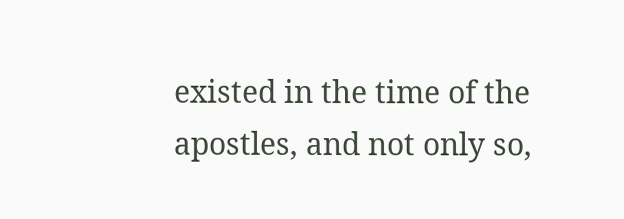existed in the time of the apostles, and not only so,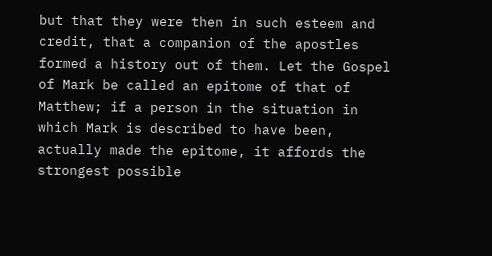but that they were then in such esteem and credit, that a companion of the apostles formed a history out of them. Let the Gospel of Mark be called an epitome of that of Matthew; if a person in the situation in which Mark is described to have been, actually made the epitome, it affords the strongest possible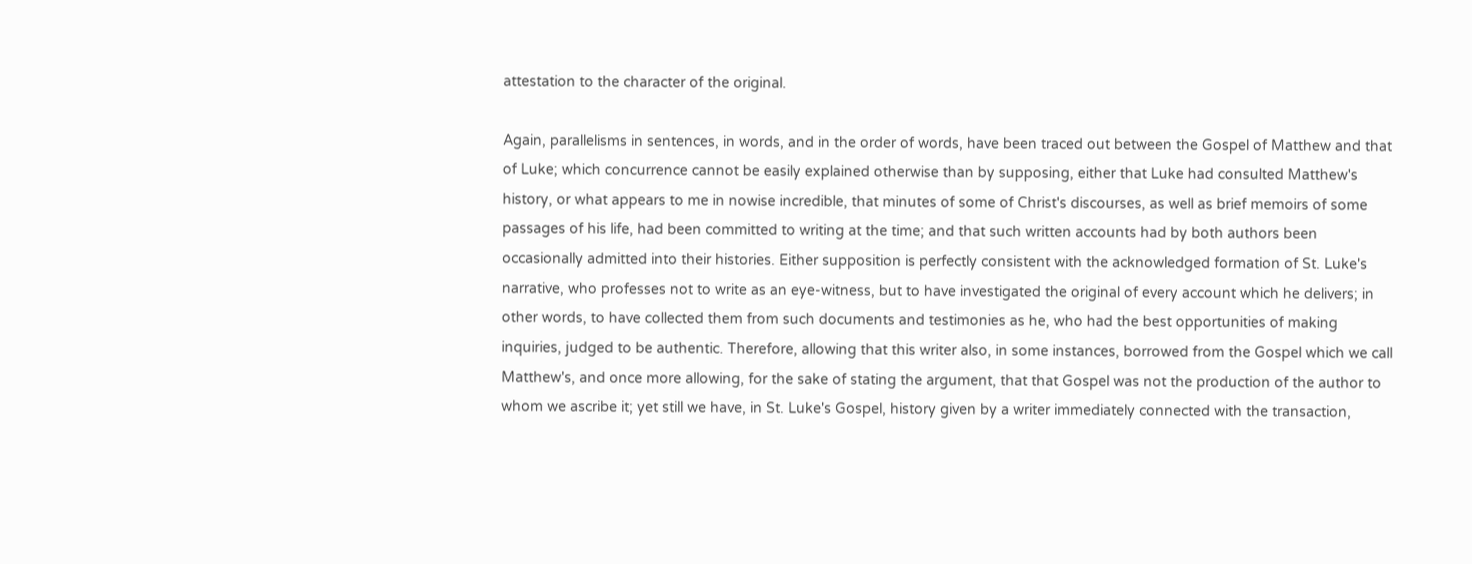attestation to the character of the original.

Again, parallelisms in sentences, in words, and in the order of words, have been traced out between the Gospel of Matthew and that of Luke; which concurrence cannot be easily explained otherwise than by supposing, either that Luke had consulted Matthew's history, or what appears to me in nowise incredible, that minutes of some of Christ's discourses, as well as brief memoirs of some passages of his life, had been committed to writing at the time; and that such written accounts had by both authors been occasionally admitted into their histories. Either supposition is perfectly consistent with the acknowledged formation of St. Luke's narrative, who professes not to write as an eye-witness, but to have investigated the original of every account which he delivers; in other words, to have collected them from such documents and testimonies as he, who had the best opportunities of making inquiries, judged to be authentic. Therefore, allowing that this writer also, in some instances, borrowed from the Gospel which we call Matthew's, and once more allowing, for the sake of stating the argument, that that Gospel was not the production of the author to whom we ascribe it; yet still we have, in St. Luke's Gospel, history given by a writer immediately connected with the transaction,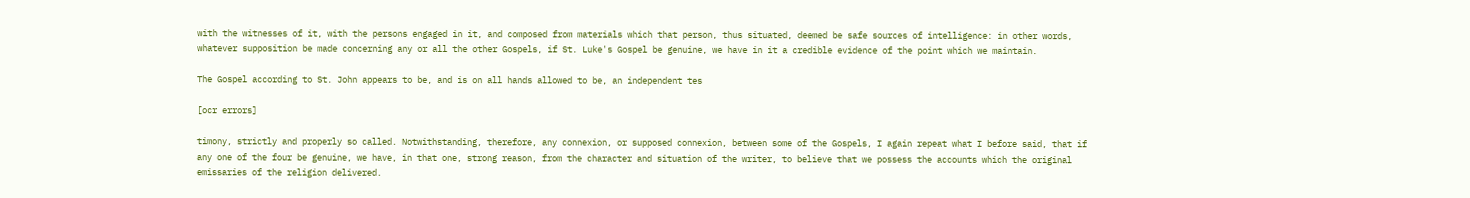with the witnesses of it, with the persons engaged in it, and composed from materials which that person, thus situated, deemed be safe sources of intelligence: in other words, whatever supposition be made concerning any or all the other Gospels, if St. Luke's Gospel be genuine, we have in it a credible evidence of the point which we maintain.

The Gospel according to St. John appears to be, and is on all hands allowed to be, an independent tes

[ocr errors]

timony, strictly and properly so called. Notwithstanding, therefore, any connexion, or supposed connexion, between some of the Gospels, I again repeat what I before said, that if any one of the four be genuine, we have, in that one, strong reason, from the character and situation of the writer, to believe that we possess the accounts which the original emissaries of the religion delivered.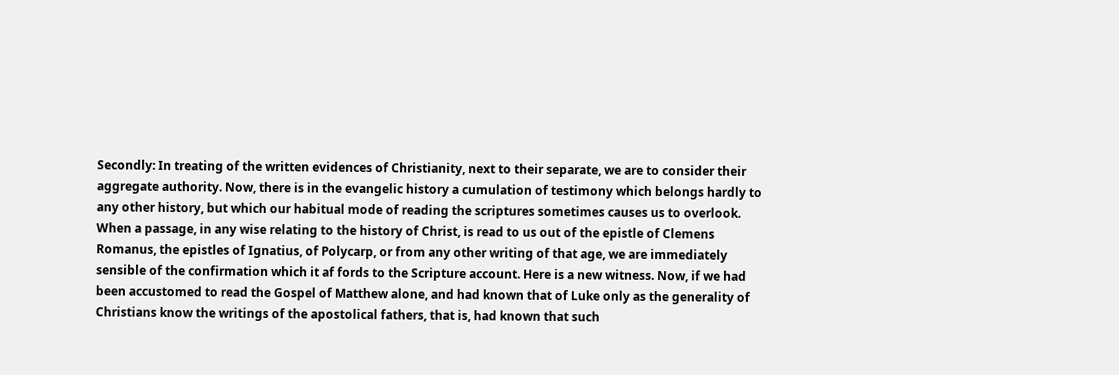Secondly: In treating of the written evidences of Christianity, next to their separate, we are to consider their aggregate authority. Now, there is in the evangelic history a cumulation of testimony which belongs hardly to any other history, but which our habitual mode of reading the scriptures sometimes causes us to overlook. When a passage, in any wise relating to the history of Christ, is read to us out of the epistle of Clemens Romanus, the epistles of Ignatius, of Polycarp, or from any other writing of that age, we are immediately sensible of the confirmation which it af fords to the Scripture account. Here is a new witness. Now, if we had been accustomed to read the Gospel of Matthew alone, and had known that of Luke only as the generality of Christians know the writings of the apostolical fathers, that is, had known that such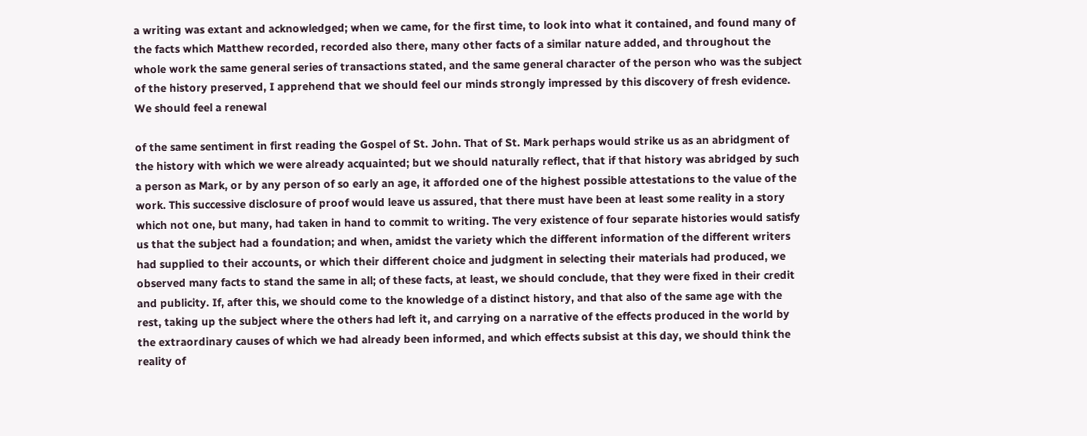a writing was extant and acknowledged; when we came, for the first time, to look into what it contained, and found many of the facts which Matthew recorded, recorded also there, many other facts of a similar nature added, and throughout the whole work the same general series of transactions stated, and the same general character of the person who was the subject of the history preserved, I apprehend that we should feel our minds strongly impressed by this discovery of fresh evidence. We should feel a renewal

of the same sentiment in first reading the Gospel of St. John. That of St. Mark perhaps would strike us as an abridgment of the history with which we were already acquainted; but we should naturally reflect, that if that history was abridged by such a person as Mark, or by any person of so early an age, it afforded one of the highest possible attestations to the value of the work. This successive disclosure of proof would leave us assured, that there must have been at least some reality in a story which not one, but many, had taken in hand to commit to writing. The very existence of four separate histories would satisfy us that the subject had a foundation; and when, amidst the variety which the different information of the different writers had supplied to their accounts, or which their different choice and judgment in selecting their materials had produced, we observed many facts to stand the same in all; of these facts, at least, we should conclude, that they were fixed in their credit and publicity. If, after this, we should come to the knowledge of a distinct history, and that also of the same age with the rest, taking up the subject where the others had left it, and carrying on a narrative of the effects produced in the world by the extraordinary causes of which we had already been informed, and which effects subsist at this day, we should think the reality of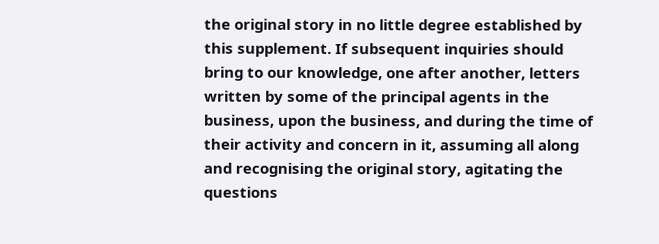the original story in no little degree established by this supplement. If subsequent inquiries should bring to our knowledge, one after another, letters written by some of the principal agents in the business, upon the business, and during the time of their activity and concern in it, assuming all along and recognising the original story, agitating the questions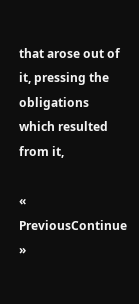that arose out of it, pressing the obligations which resulted from it,

« PreviousContinue »